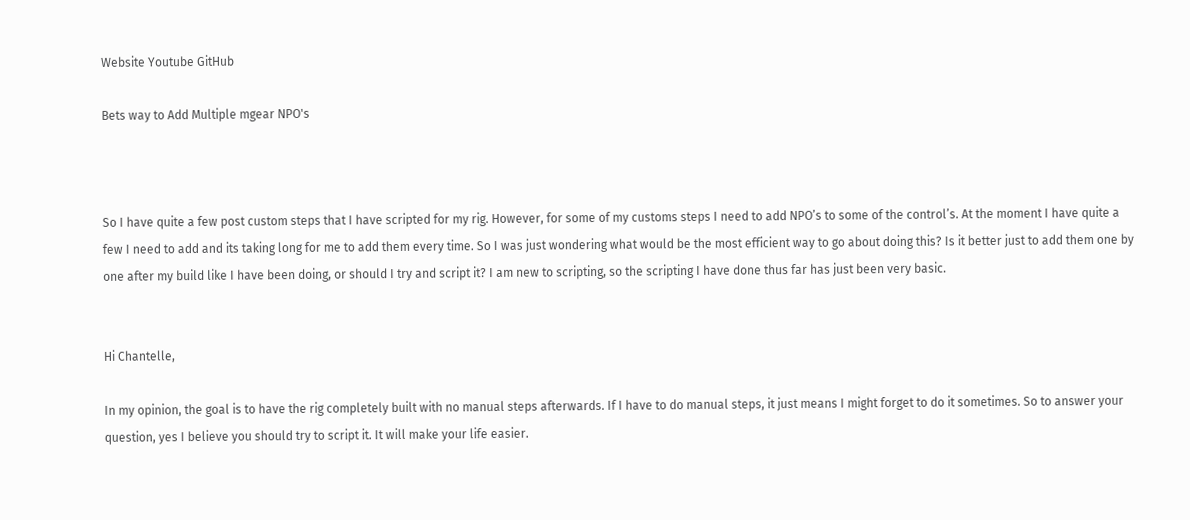Website Youtube GitHub

Bets way to Add Multiple mgear NPO's



So I have quite a few post custom steps that I have scripted for my rig. However, for some of my customs steps I need to add NPO’s to some of the control’s. At the moment I have quite a few I need to add and its taking long for me to add them every time. So I was just wondering what would be the most efficient way to go about doing this? Is it better just to add them one by one after my build like I have been doing, or should I try and script it? I am new to scripting, so the scripting I have done thus far has just been very basic.


Hi Chantelle,

In my opinion, the goal is to have the rig completely built with no manual steps afterwards. If I have to do manual steps, it just means I might forget to do it sometimes. So to answer your question, yes I believe you should try to script it. It will make your life easier.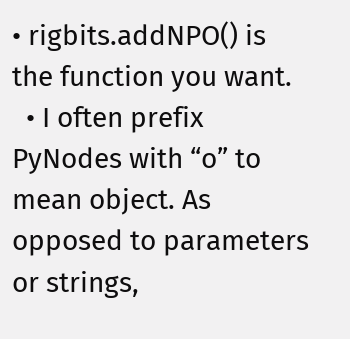• rigbits.addNPO() is the function you want.
  • I often prefix PyNodes with “o” to mean object. As opposed to parameters or strings,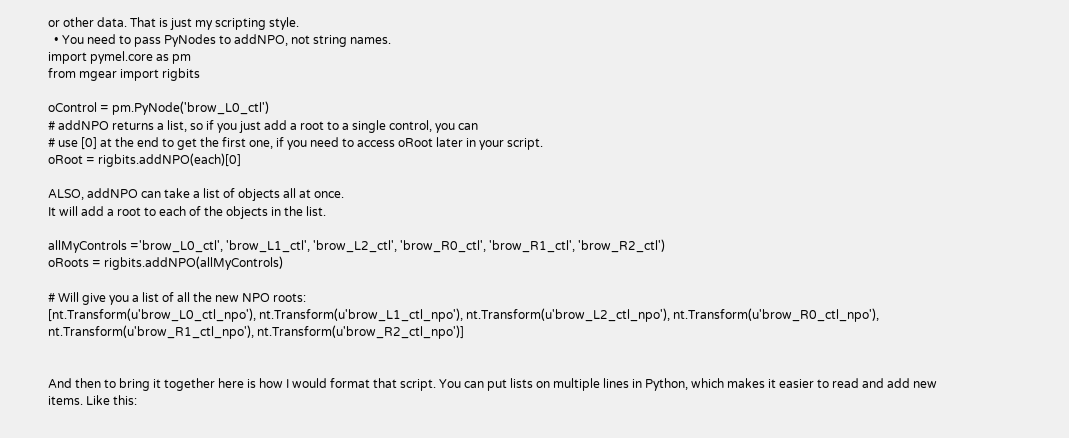or other data. That is just my scripting style.
  • You need to pass PyNodes to addNPO, not string names.
import pymel.core as pm
from mgear import rigbits

oControl = pm.PyNode('brow_L0_ctl')
# addNPO returns a list, so if you just add a root to a single control, you can
# use [0] at the end to get the first one, if you need to access oRoot later in your script.
oRoot = rigbits.addNPO(each)[0]

ALSO, addNPO can take a list of objects all at once.
It will add a root to each of the objects in the list.

allMyControls ='brow_L0_ctl', 'brow_L1_ctl', 'brow_L2_ctl', 'brow_R0_ctl', 'brow_R1_ctl', 'brow_R2_ctl')
oRoots = rigbits.addNPO(allMyControls)

# Will give you a list of all the new NPO roots:
[nt.Transform(u'brow_L0_ctl_npo'), nt.Transform(u'brow_L1_ctl_npo'), nt.Transform(u'brow_L2_ctl_npo'), nt.Transform(u'brow_R0_ctl_npo'), nt.Transform(u'brow_R1_ctl_npo'), nt.Transform(u'brow_R2_ctl_npo')]


And then to bring it together here is how I would format that script. You can put lists on multiple lines in Python, which makes it easier to read and add new items. Like this: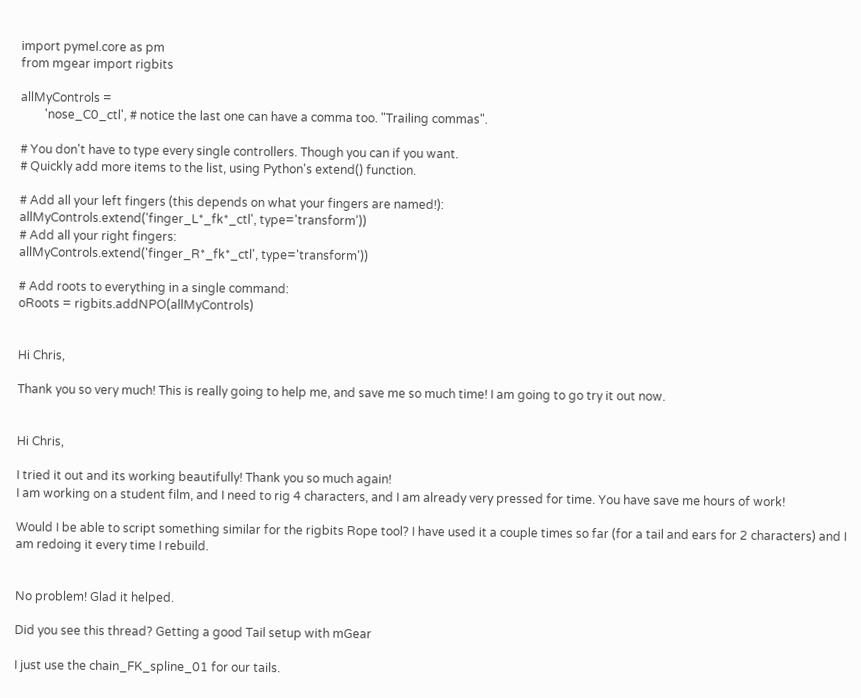import pymel.core as pm
from mgear import rigbits

allMyControls =
        'nose_C0_ctl', # notice the last one can have a comma too. "Trailing commas".

# You don't have to type every single controllers. Though you can if you want.
# Quickly add more items to the list, using Python's extend() function.

# Add all your left fingers (this depends on what your fingers are named!):
allMyControls.extend('finger_L*_fk*_ctl', type='transform'))
# Add all your right fingers:
allMyControls.extend('finger_R*_fk*_ctl', type='transform'))

# Add roots to everything in a single command:
oRoots = rigbits.addNPO(allMyControls)


Hi Chris,

Thank you so very much! This is really going to help me, and save me so much time! I am going to go try it out now.


Hi Chris,

I tried it out and its working beautifully! Thank you so much again!
I am working on a student film, and I need to rig 4 characters, and I am already very pressed for time. You have save me hours of work!

Would I be able to script something similar for the rigbits Rope tool? I have used it a couple times so far (for a tail and ears for 2 characters) and I am redoing it every time I rebuild.


No problem! Glad it helped.

Did you see this thread? Getting a good Tail setup with mGear

I just use the chain_FK_spline_01 for our tails.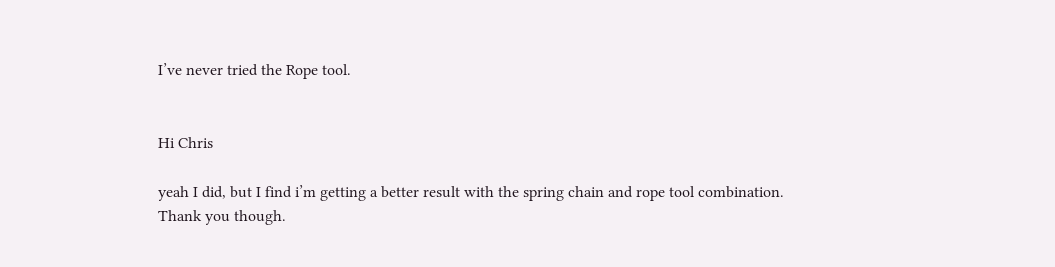I’ve never tried the Rope tool.


Hi Chris

yeah I did, but I find i’m getting a better result with the spring chain and rope tool combination. Thank you though.